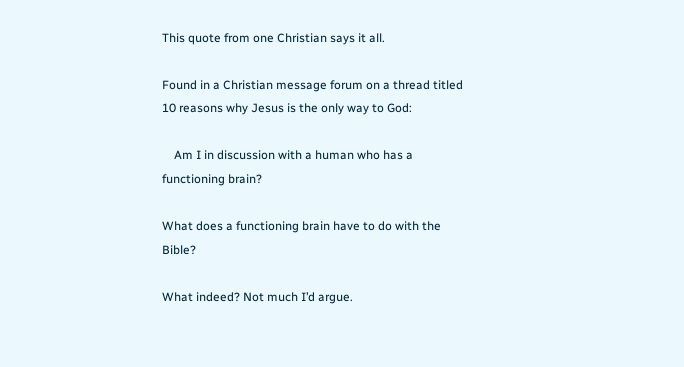This quote from one Christian says it all.

Found in a Christian message forum on a thread titled 10 reasons why Jesus is the only way to God:

    Am I in discussion with a human who has a functioning brain?

What does a functioning brain have to do with the Bible?

What indeed? Not much I’d argue.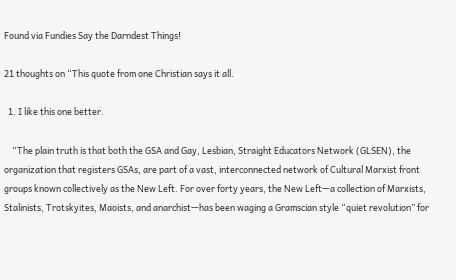Found via Fundies Say the Darndest Things!

21 thoughts on “This quote from one Christian says it all.

  1. I like this one better.

    “The plain truth is that both the GSA and Gay, Lesbian, Straight Educators Network (GLSEN), the organization that registers GSAs, are part of a vast, interconnected network of Cultural Marxist front groups known collectively as the New Left. For over forty years, the New Left—a collection of Marxists, Stalinists, Trotskyites, Maoists, and anarchist—has been waging a Gramscian style “quiet revolution” for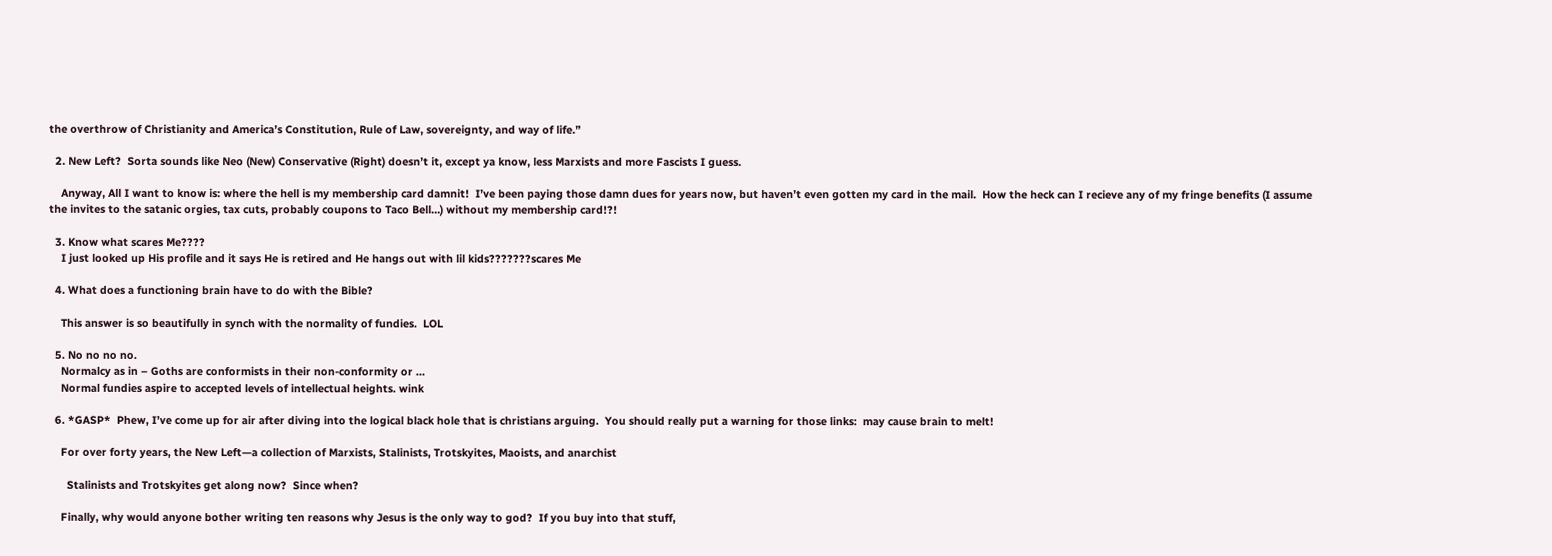the overthrow of Christianity and America’s Constitution, Rule of Law, sovereignty, and way of life.”

  2. New Left?  Sorta sounds like Neo (New) Conservative (Right) doesn’t it, except ya know, less Marxists and more Fascists I guess.

    Anyway, All I want to know is: where the hell is my membership card damnit!  I’ve been paying those damn dues for years now, but haven’t even gotten my card in the mail.  How the heck can I recieve any of my fringe benefits (I assume the invites to the satanic orgies, tax cuts, probably coupons to Taco Bell…) without my membership card!?!

  3. Know what scares Me????
    I just looked up His profile and it says He is retired and He hangs out with lil kids???????scares Me

  4. What does a functioning brain have to do with the Bible?

    This answer is so beautifully in synch with the normality of fundies.  LOL

  5. No no no no.
    Normalcy as in – Goths are conformists in their non-conformity or …
    Normal fundies aspire to accepted levels of intellectual heights. wink

  6. *GASP*  Phew, I’ve come up for air after diving into the logical black hole that is christians arguing.  You should really put a warning for those links:  may cause brain to melt!

    For over forty years, the New Left—a collection of Marxists, Stalinists, Trotskyites, Maoists, and anarchist

      Stalinists and Trotskyites get along now?  Since when?

    Finally, why would anyone bother writing ten reasons why Jesus is the only way to god?  If you buy into that stuff,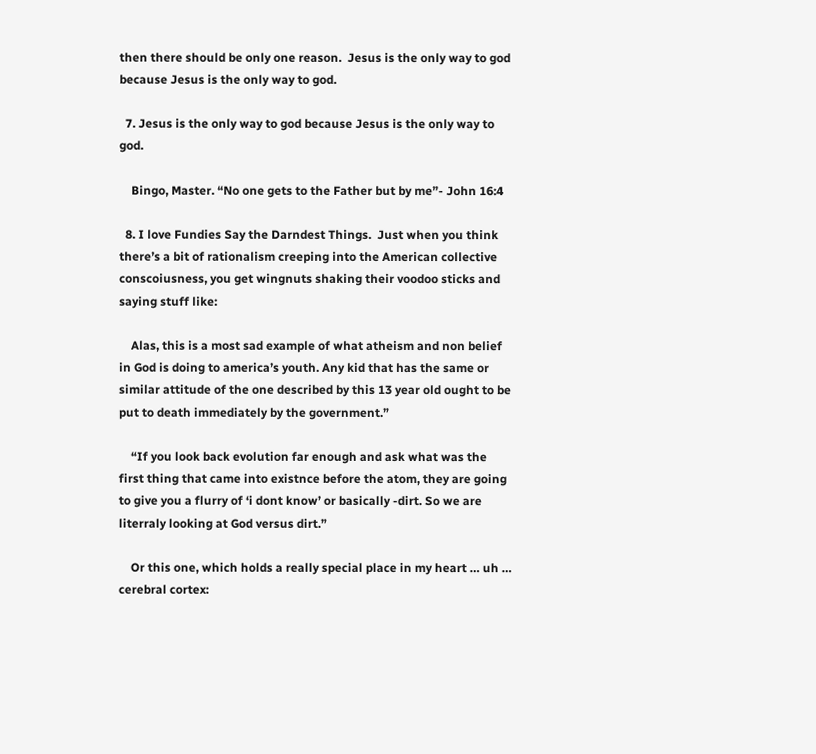then there should be only one reason.  Jesus is the only way to god because Jesus is the only way to god.

  7. Jesus is the only way to god because Jesus is the only way to god.

    Bingo, Master. “No one gets to the Father but by me”- John 16:4

  8. I love Fundies Say the Darndest Things.  Just when you think there’s a bit of rationalism creeping into the American collective conscoiusness, you get wingnuts shaking their voodoo sticks and saying stuff like:

    Alas, this is a most sad example of what atheism and non belief in God is doing to america’s youth. Any kid that has the same or similar attitude of the one described by this 13 year old ought to be put to death immediately by the government.”

    “If you look back evolution far enough and ask what was the first thing that came into existnce before the atom, they are going to give you a flurry of ‘i dont know’ or basically -dirt. So we are literraly looking at God versus dirt.”

    Or this one, which holds a really special place in my heart … uh … cerebral cortex: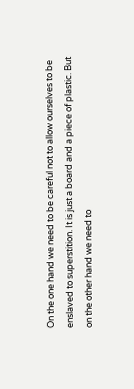On the one hand we need to be careful not to allow ourselves to be enslaved to superstition. It is just a board and a piece of plastic. But on the other hand we need to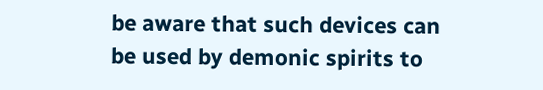be aware that such devices can be used by demonic spirits to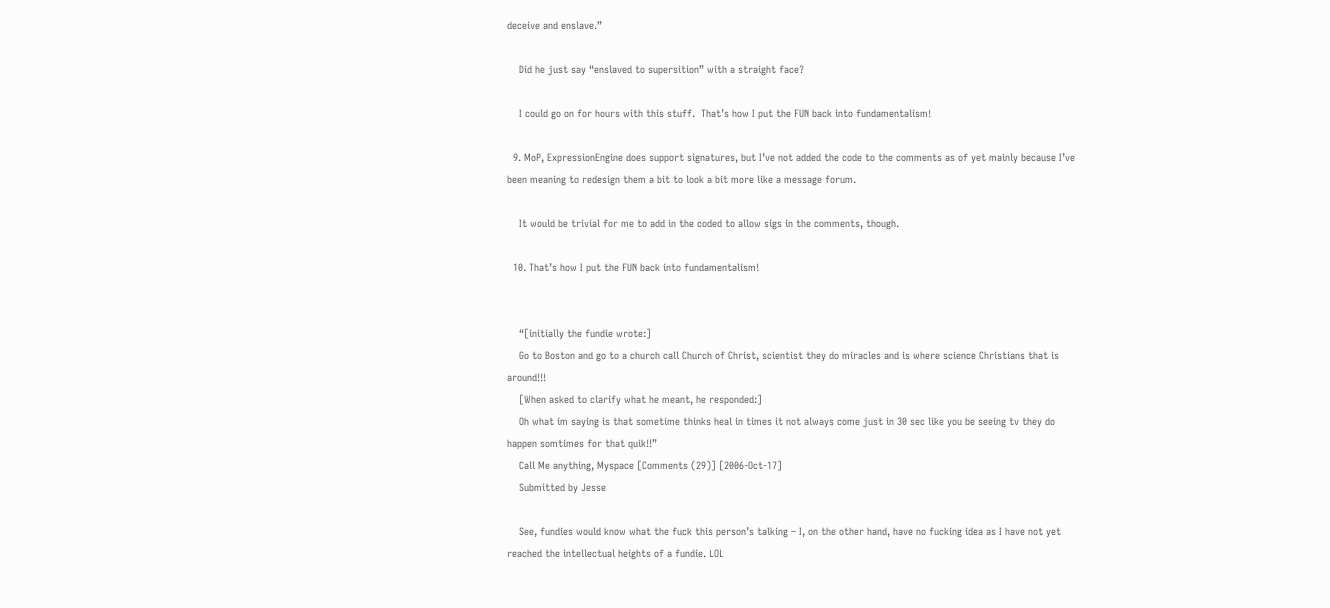deceive and enslave.”

    Did he just say “enslaved to supersition” with a straight face?

    I could go on for hours with this stuff.  That’s how I put the FUN back into fundamentalism!

  9. MoP, ExpressionEngine does support signatures, but I’ve not added the code to the comments as of yet mainly because I’ve been meaning to redesign them a bit to look a bit more like a message forum.

    It would be trivial for me to add in the coded to allow sigs in the comments, though.

  10. That’s how I put the FUN back into fundamentalism!


    “[initially the fundie wrote:]
    Go to Boston and go to a church call Church of Christ, scientist they do miracles and is where science Christians that is around!!!
    [When asked to clarify what he meant, he responded:]
    Oh what im saying is that sometime thinks heal in times it not always come just in 30 sec like you be seeing tv they do happen somtimes for that quik!!”
    Call Me anything, Myspace [Comments (29)] [2006-Oct-17]
    Submitted by Jesse

    See, fundies would know what the fuck this person’s talking – I, on the other hand, have no fucking idea as I have not yet reached the intellectual heights of a fundie. LOL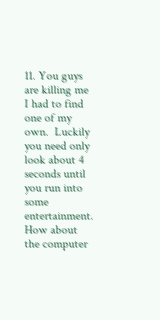11. You guys are killing me I had to find one of my own.  Luckily you need only look about 4 seconds until you run into some entertainment.  How about the computer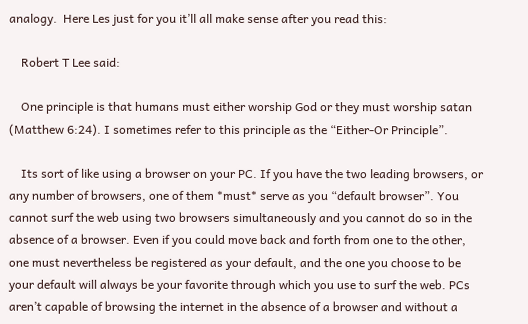analogy.  Here Les just for you it’ll all make sense after you read this:

    Robert T Lee said:

    One principle is that humans must either worship God or they must worship satan (Matthew 6:24). I sometimes refer to this principle as the “Either-Or Principle”.

    Its sort of like using a browser on your PC. If you have the two leading browsers, or any number of browsers, one of them *must* serve as you “default browser”. You cannot surf the web using two browsers simultaneously and you cannot do so in the absence of a browser. Even if you could move back and forth from one to the other, one must nevertheless be registered as your default, and the one you choose to be your default will always be your favorite through which you use to surf the web. PCs aren’t capable of browsing the internet in the absence of a browser and without a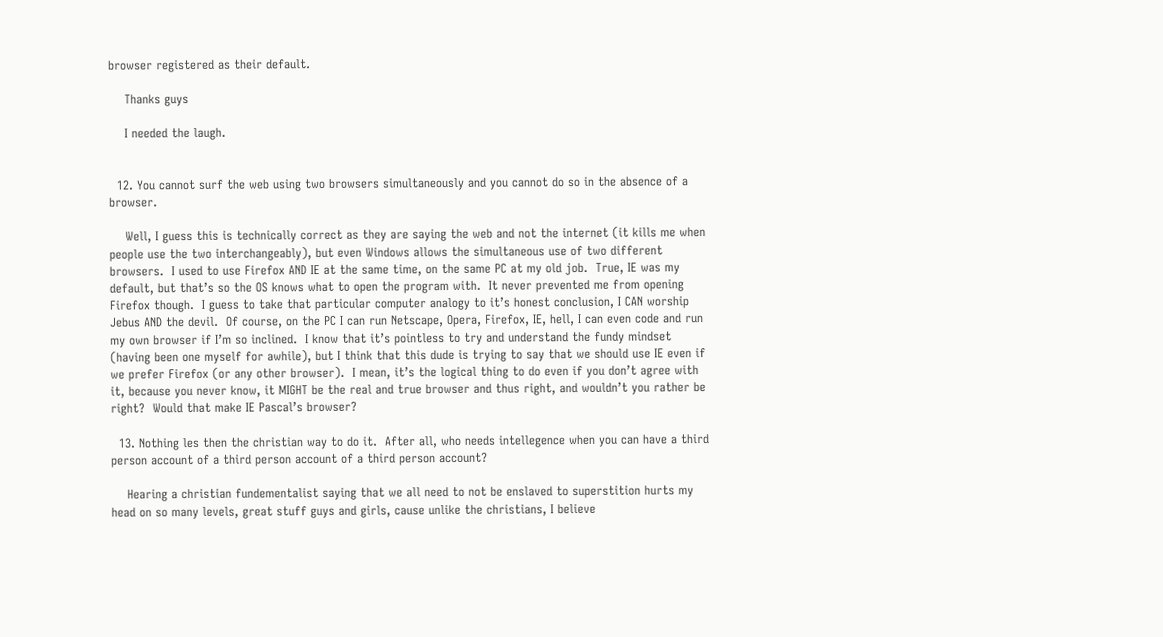browser registered as their default.

    Thanks guys

    I needed the laugh.


  12. You cannot surf the web using two browsers simultaneously and you cannot do so in the absence of a browser.

    Well, I guess this is technically correct as they are saying the web and not the internet (it kills me when people use the two interchangeably), but even Windows allows the simultaneous use of two different browsers.  I used to use Firefox AND IE at the same time, on the same PC at my old job.  True, IE was my default, but that’s so the OS knows what to open the program with.  It never prevented me from opening Firefox though.  I guess to take that particular computer analogy to it’s honest conclusion, I CAN worship Jebus AND the devil.  Of course, on the PC I can run Netscape, Opera, Firefox, IE, hell, I can even code and run my own browser if I’m so inclined.  I know that it’s pointless to try and understand the fundy mindset (having been one myself for awhile), but I think that this dude is trying to say that we should use IE even if we prefer Firefox (or any other browser).  I mean, it’s the logical thing to do even if you don’t agree with it, because you never know, it MIGHT be the real and true browser and thus right, and wouldn’t you rather be right?  Would that make IE Pascal’s browser?

  13. Nothing les then the christian way to do it.  After all, who needs intellegence when you can have a third person account of a third person account of a third person account?

    Hearing a christian fundementalist saying that we all need to not be enslaved to superstition hurts my head on so many levels, great stuff guys and girls, cause unlike the christians, I believe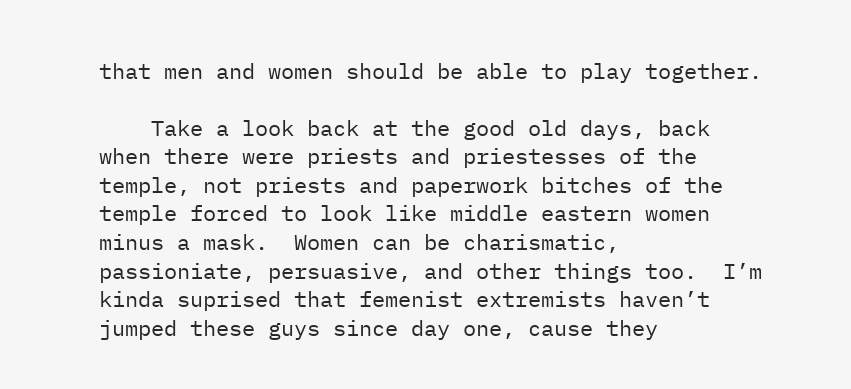that men and women should be able to play together.

    Take a look back at the good old days, back when there were priests and priestesses of the temple, not priests and paperwork bitches of the temple forced to look like middle eastern women minus a mask.  Women can be charismatic, passioniate, persuasive, and other things too.  I’m kinda suprised that femenist extremists haven’t jumped these guys since day one, cause they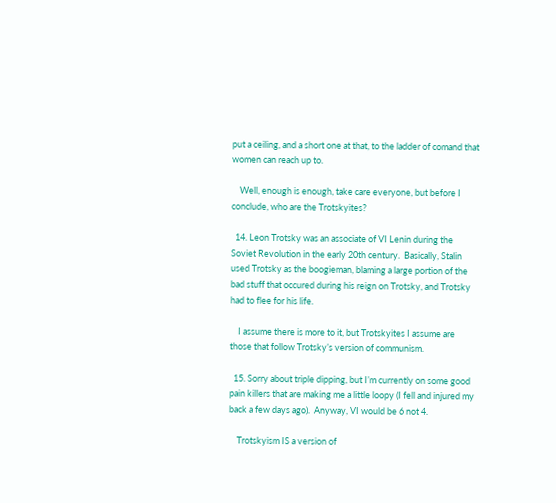put a ceiling, and a short one at that, to the ladder of comand that women can reach up to.

    Well, enough is enough, take care everyone, but before I conclude, who are the Trotskyites?

  14. Leon Trotsky was an associate of VI Lenin during the Soviet Revolution in the early 20th century.  Basically, Stalin used Trotsky as the boogieman, blaming a large portion of the bad stuff that occured during his reign on Trotsky, and Trotsky had to flee for his life.

    I assume there is more to it, but Trotskyites I assume are those that follow Trotsky’s version of communism.

  15. Sorry about triple dipping, but I’m currently on some good pain killers that are making me a little loopy (I fell and injured my back a few days ago).  Anyway, VI would be 6 not 4.

    Trotskyism IS a version of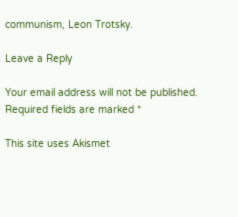communism, Leon Trotsky.

Leave a Reply

Your email address will not be published. Required fields are marked *

This site uses Akismet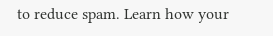to reduce spam. Learn how your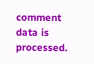comment data is processed.